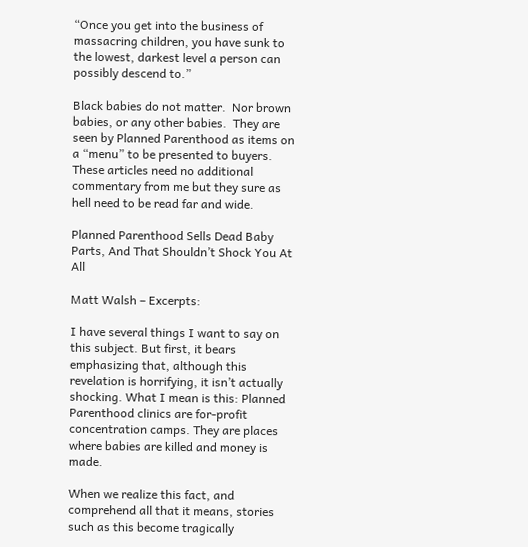“Once you get into the business of massacring children, you have sunk to the lowest, darkest level a person can possibly descend to.”

Black babies do not matter.  Nor brown babies, or any other babies.  They are seen by Planned Parenthood as items on a “menu” to be presented to buyers.  These articles need no additional commentary from me but they sure as hell need to be read far and wide.

Planned Parenthood Sells Dead Baby Parts, And That Shouldn’t Shock You At All

Matt Walsh – Excerpts:

I have several things I want to say on this subject. But first, it bears emphasizing that, although this revelation is horrifying, it isn’t actually shocking. What I mean is this: Planned Parenthood clinics are for-profit concentration camps. They are places where babies are killed and money is made.

When we realize this fact, and comprehend all that it means, stories such as this become tragically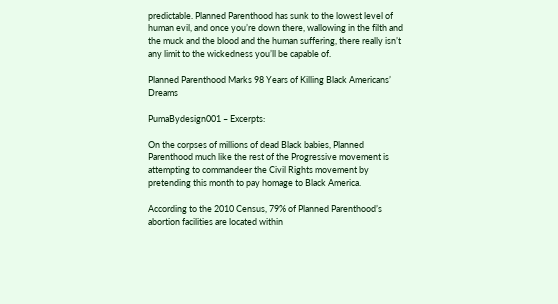predictable. Planned Parenthood has sunk to the lowest level of human evil, and once you’re down there, wallowing in the filth and the muck and the blood and the human suffering, there really isn’t any limit to the wickedness you’ll be capable of.

Planned Parenthood Marks 98 Years of Killing Black Americans’ Dreams

PumaBydesign001 – Excerpts:

On the corpses of millions of dead Black babies, Planned Parenthood much like the rest of the Progressive movement is attempting to commandeer the Civil Rights movement by pretending this month to pay homage to Black America.

According to the 2010 Census, 79% of Planned Parenthood’s abortion facilities are located within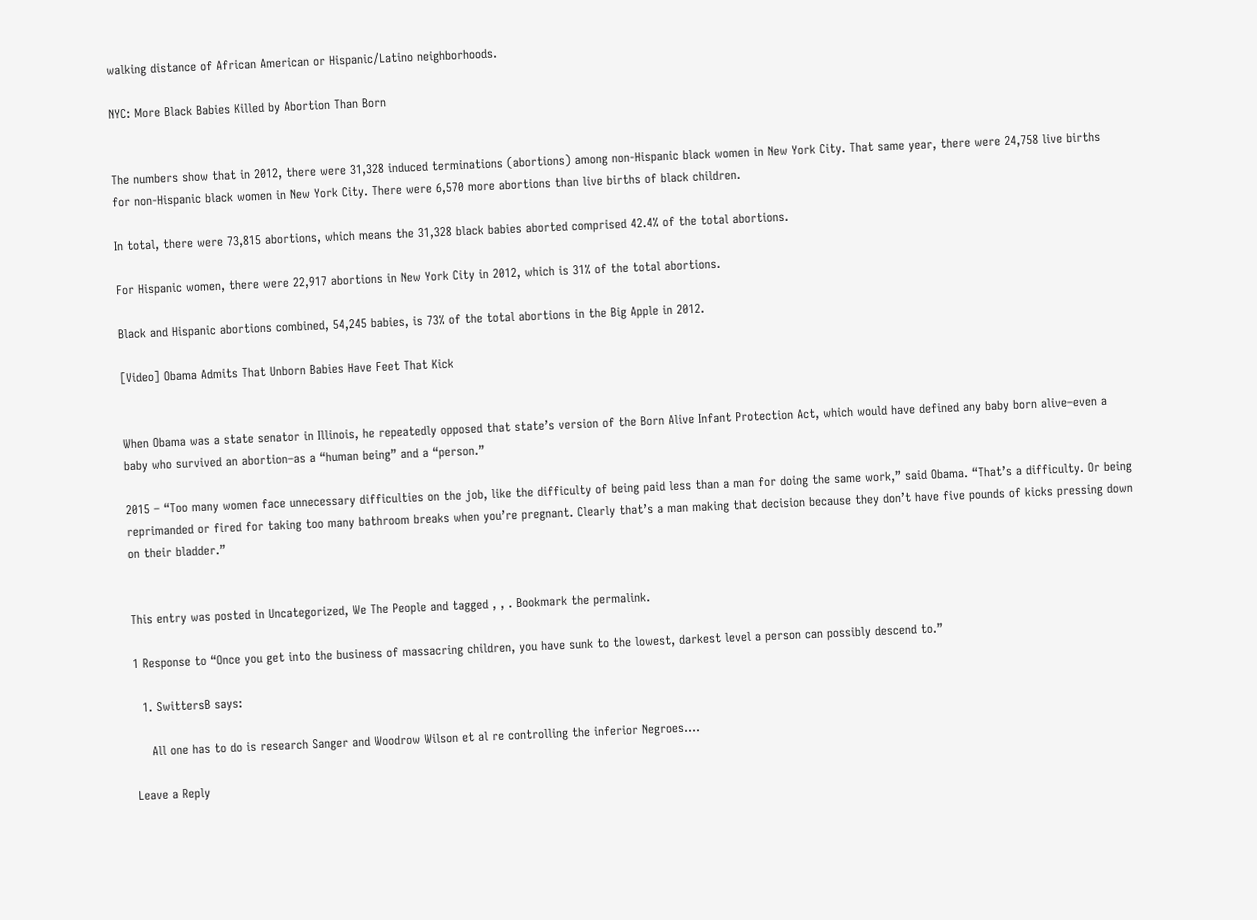walking distance of African American or Hispanic/Latino neighborhoods.

NYC: More Black Babies Killed by Abortion Than Born


The numbers show that in 2012, there were 31,328 induced terminations (abortions) among non-Hispanic black women in New York City. That same year, there were 24,758 live births for non-Hispanic black women in New York City. There were 6,570 more abortions than live births of black children.

In total, there were 73,815 abortions, which means the 31,328 black babies aborted comprised 42.4% of the total abortions.

For Hispanic women, there were 22,917 abortions in New York City in 2012, which is 31% of the total abortions.

Black and Hispanic abortions combined, 54,245 babies, is 73% of the total abortions in the Big Apple in 2012.

[Video] Obama Admits That Unborn Babies Have Feet That Kick


When Obama was a state senator in Illinois, he repeatedly opposed that state’s version of the Born Alive Infant Protection Act, which would have defined any baby born alive–even a baby who survived an abortion–as a “human being” and a “person.”

2015 – “Too many women face unnecessary difficulties on the job, like the difficulty of being paid less than a man for doing the same work,” said Obama. “That’s a difficulty. Or being reprimanded or fired for taking too many bathroom breaks when you’re pregnant. Clearly that’s a man making that decision because they don’t have five pounds of kicks pressing down on their bladder.”


This entry was posted in Uncategorized, We The People and tagged , , . Bookmark the permalink.

1 Response to “Once you get into the business of massacring children, you have sunk to the lowest, darkest level a person can possibly descend to.”

  1. SwittersB says:

    All one has to do is research Sanger and Woodrow Wilson et al re controlling the inferior Negroes….

Leave a Reply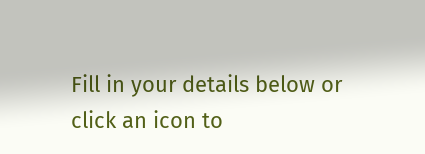Fill in your details below or click an icon to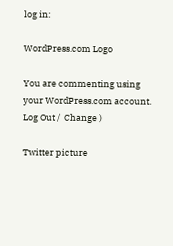log in:

WordPress.com Logo

You are commenting using your WordPress.com account. Log Out /  Change )

Twitter picture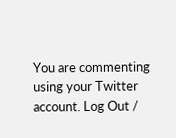You are commenting using your Twitter account. Log Out /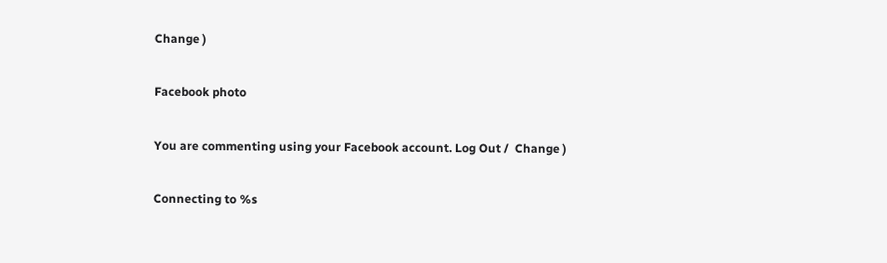Change )

Facebook photo

You are commenting using your Facebook account. Log Out /  Change )

Connecting to %s